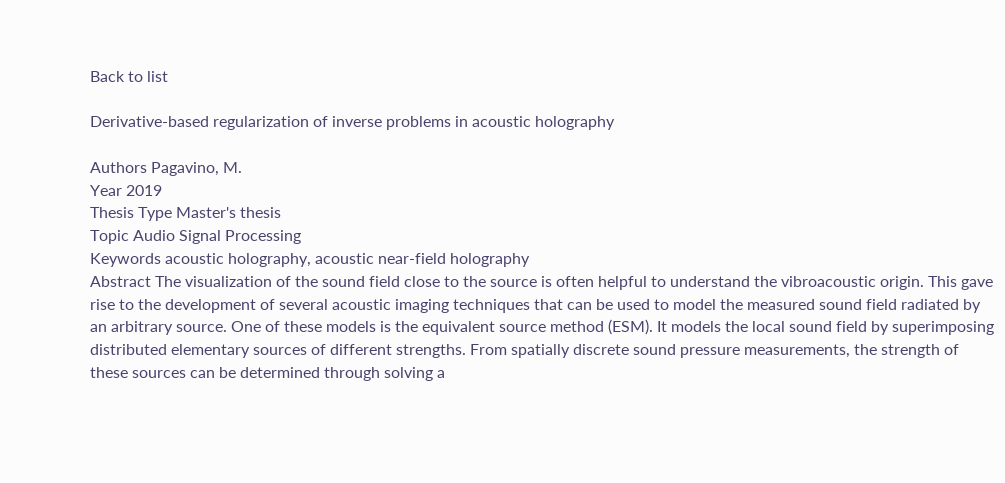Back to list

Derivative-based regularization of inverse problems in acoustic holography

Authors Pagavino, M.
Year 2019
Thesis Type Master's thesis
Topic Audio Signal Processing
Keywords acoustic holography, acoustic near-field holography
Abstract The visualization of the sound field close to the source is often helpful to understand the vibroacoustic origin. This gave rise to the development of several acoustic imaging techniques that can be used to model the measured sound field radiated by an arbitrary source. One of these models is the equivalent source method (ESM). It models the local sound field by superimposing distributed elementary sources of different strengths. From spatially discrete sound pressure measurements, the strength of these sources can be determined through solving a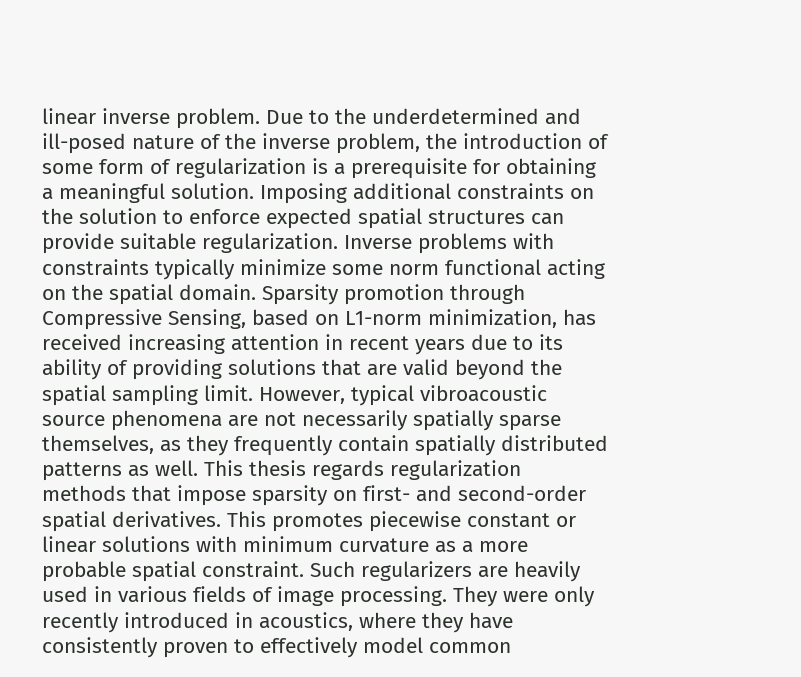linear inverse problem. Due to the underdetermined and ill-posed nature of the inverse problem, the introduction of some form of regularization is a prerequisite for obtaining a meaningful solution. Imposing additional constraints on the solution to enforce expected spatial structures can provide suitable regularization. Inverse problems with constraints typically minimize some norm functional acting on the spatial domain. Sparsity promotion through Compressive Sensing, based on L1-norm minimization, has received increasing attention in recent years due to its ability of providing solutions that are valid beyond the spatial sampling limit. However, typical vibroacoustic source phenomena are not necessarily spatially sparse themselves, as they frequently contain spatially distributed patterns as well. This thesis regards regularization methods that impose sparsity on first- and second-order spatial derivatives. This promotes piecewise constant or linear solutions with minimum curvature as a more probable spatial constraint. Such regularizers are heavily used in various fields of image processing. They were only recently introduced in acoustics, where they have consistently proven to effectively model common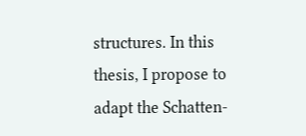structures. In this thesis, I propose to adapt the Schatten-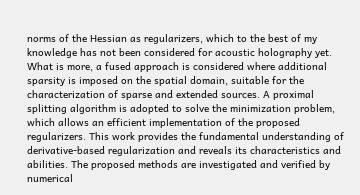norms of the Hessian as regularizers, which to the best of my knowledge has not been considered for acoustic holography yet. What is more, a fused approach is considered where additional sparsity is imposed on the spatial domain, suitable for the characterization of sparse and extended sources. A proximal splitting algorithm is adopted to solve the minimization problem, which allows an efficient implementation of the proposed regularizers. This work provides the fundamental understanding of derivative-based regularization and reveals its characteristics and abilities. The proposed methods are investigated and verified by numerical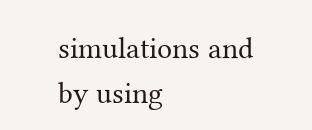simulations and by using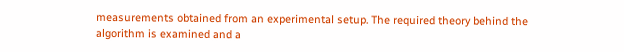measurements obtained from an experimental setup. The required theory behind the algorithm is examined and a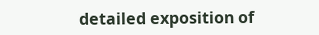detailed exposition of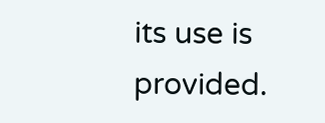its use is provided.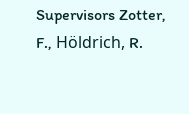Supervisors Zotter, F., Höldrich, R.